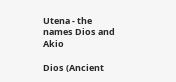Utena - the names Dios and Akio

Dios (Ancient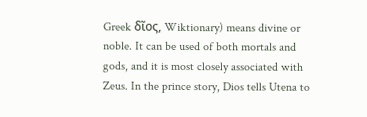Greek δῖος, Wiktionary) means divine or noble. It can be used of both mortals and gods, and it is most closely associated with Zeus. In the prince story, Dios tells Utena to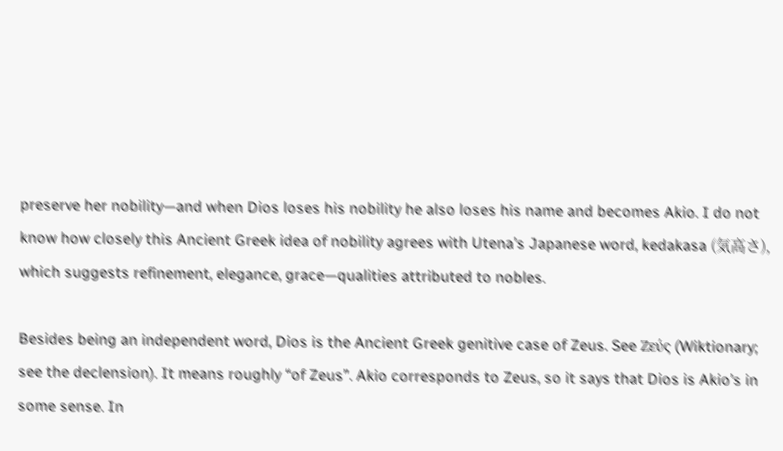preserve her nobility—and when Dios loses his nobility he also loses his name and becomes Akio. I do not know how closely this Ancient Greek idea of nobility agrees with Utena’s Japanese word, kedakasa (気高さ), which suggests refinement, elegance, grace—qualities attributed to nobles.

Besides being an independent word, Dios is the Ancient Greek genitive case of Zeus. See Ζεύς (Wiktionary; see the declension). It means roughly “of Zeus”. Akio corresponds to Zeus, so it says that Dios is Akio’s in some sense. In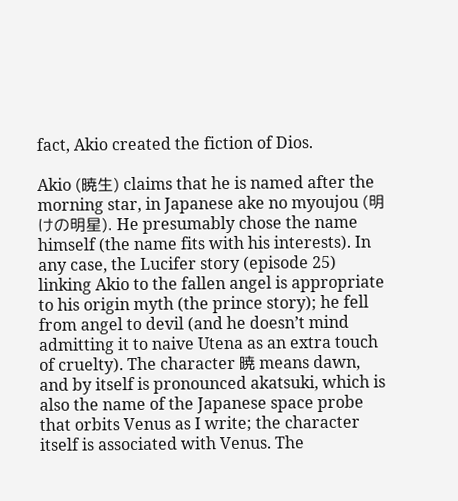fact, Akio created the fiction of Dios.

Akio (暁生) claims that he is named after the morning star, in Japanese ake no myoujou (明けの明星). He presumably chose the name himself (the name fits with his interests). In any case, the Lucifer story (episode 25) linking Akio to the fallen angel is appropriate to his origin myth (the prince story); he fell from angel to devil (and he doesn’t mind admitting it to naive Utena as an extra touch of cruelty). The character 暁 means dawn, and by itself is pronounced akatsuki, which is also the name of the Japanese space probe that orbits Venus as I write; the character itself is associated with Venus. The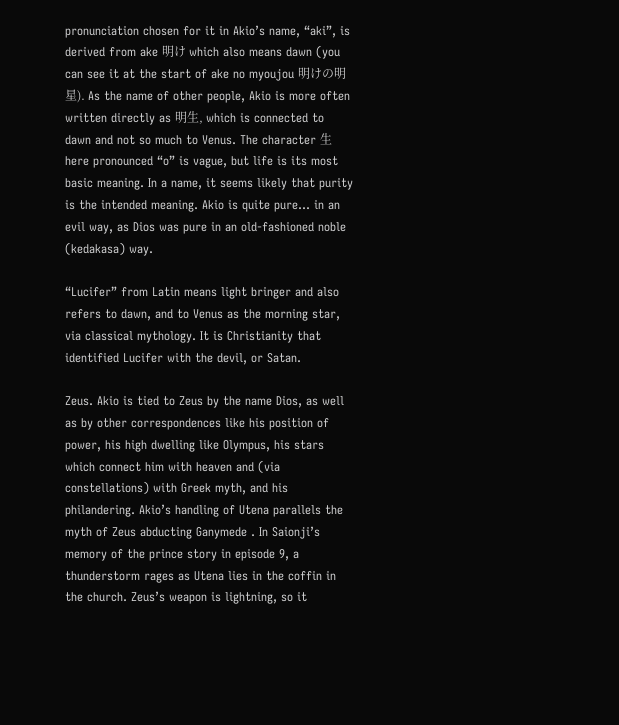pronunciation chosen for it in Akio’s name, “aki”, is derived from ake 明け which also means dawn (you can see it at the start of ake no myoujou 明けの明星). As the name of other people, Akio is more often written directly as 明生, which is connected to dawn and not so much to Venus. The character 生 here pronounced “o” is vague, but life is its most basic meaning. In a name, it seems likely that purity is the intended meaning. Akio is quite pure... in an evil way, as Dios was pure in an old-fashioned noble (kedakasa) way.

“Lucifer” from Latin means light bringer and also refers to dawn, and to Venus as the morning star, via classical mythology. It is Christianity that identified Lucifer with the devil, or Satan.

Zeus. Akio is tied to Zeus by the name Dios, as well as by other correspondences like his position of power, his high dwelling like Olympus, his stars which connect him with heaven and (via constellations) with Greek myth, and his philandering. Akio’s handling of Utena parallels the myth of Zeus abducting Ganymede . In Saionji’s memory of the prince story in episode 9, a thunderstorm rages as Utena lies in the coffin in the church. Zeus’s weapon is lightning, so it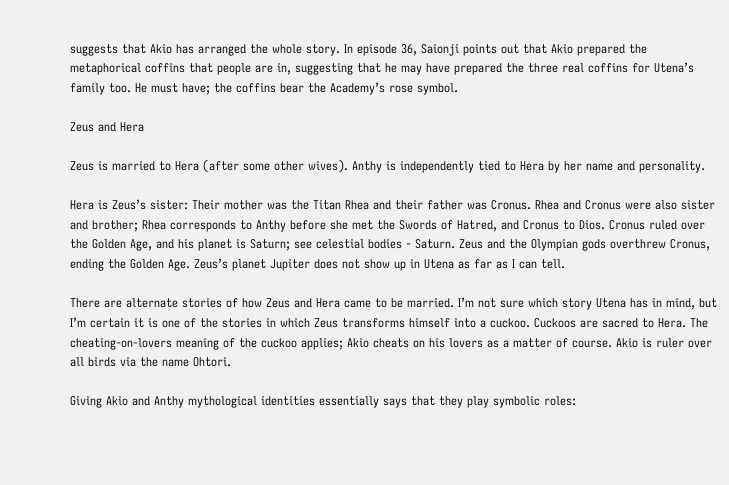suggests that Akio has arranged the whole story. In episode 36, Saionji points out that Akio prepared the metaphorical coffins that people are in, suggesting that he may have prepared the three real coffins for Utena’s family too. He must have; the coffins bear the Academy’s rose symbol.

Zeus and Hera

Zeus is married to Hera (after some other wives). Anthy is independently tied to Hera by her name and personality.

Hera is Zeus’s sister: Their mother was the Titan Rhea and their father was Cronus. Rhea and Cronus were also sister and brother; Rhea corresponds to Anthy before she met the Swords of Hatred, and Cronus to Dios. Cronus ruled over the Golden Age, and his planet is Saturn; see celestial bodies - Saturn. Zeus and the Olympian gods overthrew Cronus, ending the Golden Age. Zeus’s planet Jupiter does not show up in Utena as far as I can tell.

There are alternate stories of how Zeus and Hera came to be married. I’m not sure which story Utena has in mind, but I’m certain it is one of the stories in which Zeus transforms himself into a cuckoo. Cuckoos are sacred to Hera. The cheating-on-lovers meaning of the cuckoo applies; Akio cheats on his lovers as a matter of course. Akio is ruler over all birds via the name Ohtori.

Giving Akio and Anthy mythological identities essentially says that they play symbolic roles: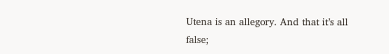Utena is an allegory. And that it’s all false;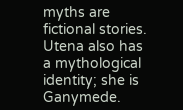myths are fictional stories. Utena also has a mythological identity; she is Ganymede.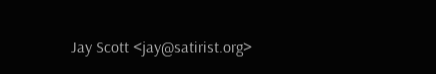Jay Scott <jay@satirist.org>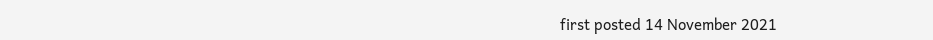first posted 14 November 2021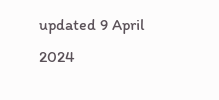updated 9 April 2024